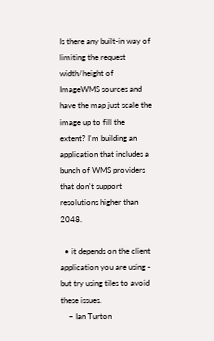Is there any built-in way of limiting the request width/height of ImageWMS sources and have the map just scale the image up to fill the extent? I'm building an application that includes a bunch of WMS providers that don't support resolutions higher than 2048.

  • it depends on the client application you are using - but try using tiles to avoid these issues.
    – Ian Turton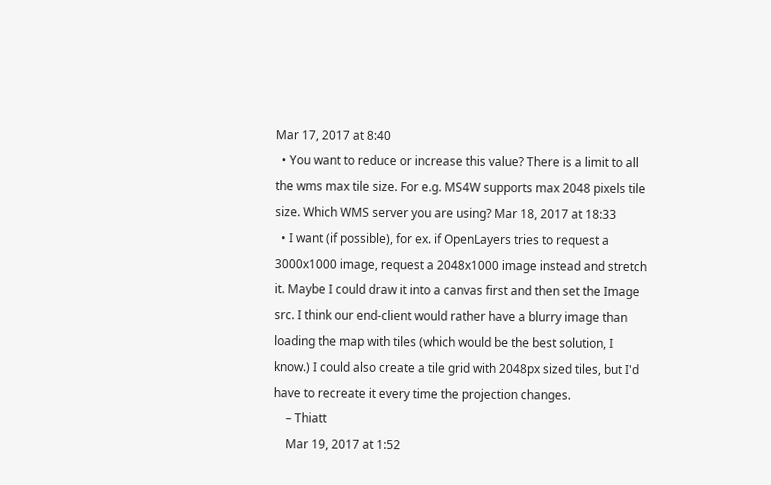Mar 17, 2017 at 8:40
  • You want to reduce or increase this value? There is a limit to all the wms max tile size. For e.g. MS4W supports max 2048 pixels tile size. Which WMS server you are using? Mar 18, 2017 at 18:33
  • I want (if possible), for ex. if OpenLayers tries to request a 3000x1000 image, request a 2048x1000 image instead and stretch it. Maybe I could draw it into a canvas first and then set the Image src. I think our end-client would rather have a blurry image than loading the map with tiles (which would be the best solution, I know.) I could also create a tile grid with 2048px sized tiles, but I'd have to recreate it every time the projection changes.
    – Thiatt
    Mar 19, 2017 at 1:52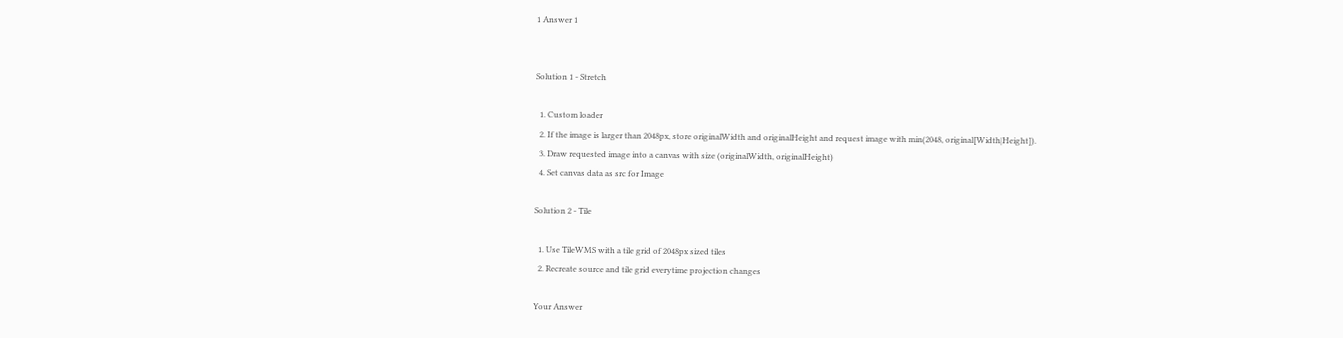1 Answer 1


Solution 1 - Stretch

  1. Custom loader
  2. If the image is larger than 2048px, store originalWidth and originalHeight and request image with min(2048, original[Width|Height]).
  3. Draw requested image into a canvas with size (originalWidth, originalHeight)
  4. Set canvas data as src for Image

Solution 2 - Tile

  1. Use TileWMS with a tile grid of 2048px sized tiles
  2. Recreate source and tile grid everytime projection changes

Your Answer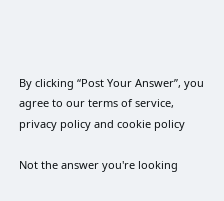By clicking “Post Your Answer”, you agree to our terms of service, privacy policy and cookie policy

Not the answer you're looking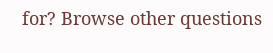for? Browse other questions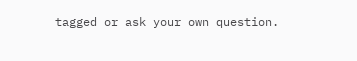tagged or ask your own question.